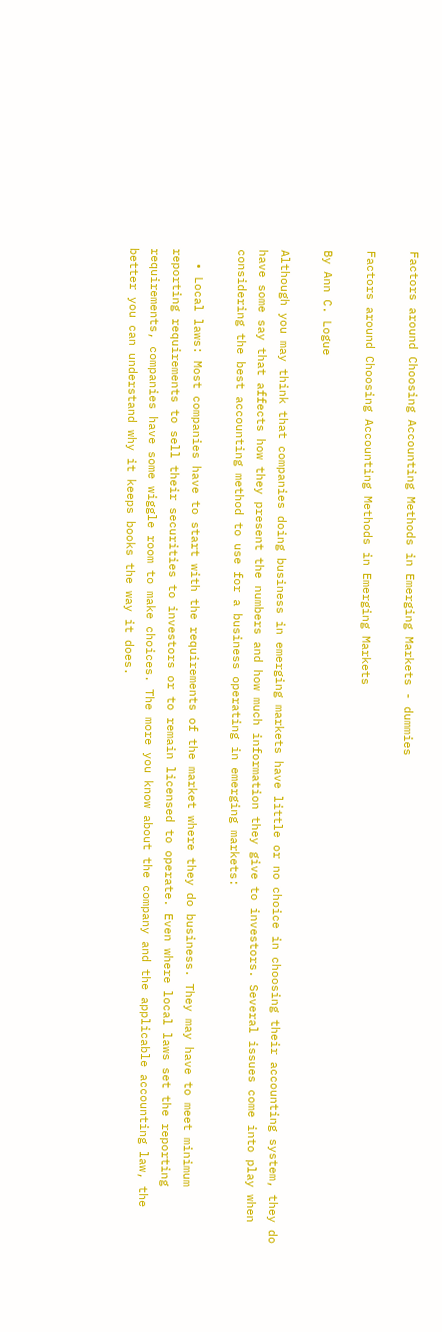Factors around Choosing Accounting Methods in Emerging Markets - dummies

Factors around Choosing Accounting Methods in Emerging Markets

By Ann C. Logue

Although you may think that companies doing business in emerging markets have little or no choice in choosing their accounting system, they do have some say that affects how they present the numbers and how much information they give to investors. Several issues come into play when considering the best accounting method to use for a business operating in emerging markets:

  • Local laws: Most companies have to start with the requirements of the market where they do business. They may have to meet minimum reporting requirements to sell their securities to investors or to remain licensed to operate. Even where local laws set the reporting requirements, companies have some wiggle room to make choices. The more you know about the company and the applicable accounting law, the better you can understand why it keeps books the way it does.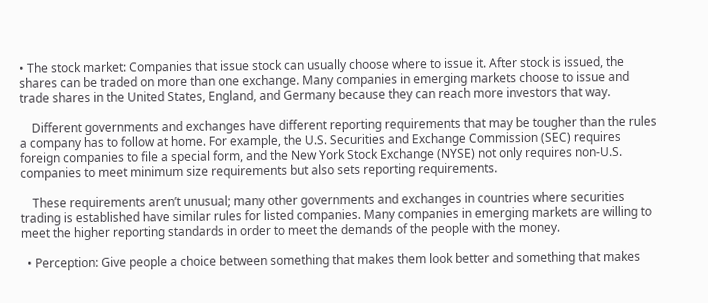• The stock market: Companies that issue stock can usually choose where to issue it. After stock is issued, the shares can be traded on more than one exchange. Many companies in emerging markets choose to issue and trade shares in the United States, England, and Germany because they can reach more investors that way.

    Different governments and exchanges have different reporting requirements that may be tougher than the rules a company has to follow at home. For example, the U.S. Securities and Exchange Commission (SEC) requires foreign companies to file a special form, and the New York Stock Exchange (NYSE) not only requires non-U.S. companies to meet minimum size requirements but also sets reporting requirements.

    These requirements aren’t unusual; many other governments and exchanges in countries where securities trading is established have similar rules for listed companies. Many companies in emerging markets are willing to meet the higher reporting standards in order to meet the demands of the people with the money.

  • Perception: Give people a choice between something that makes them look better and something that makes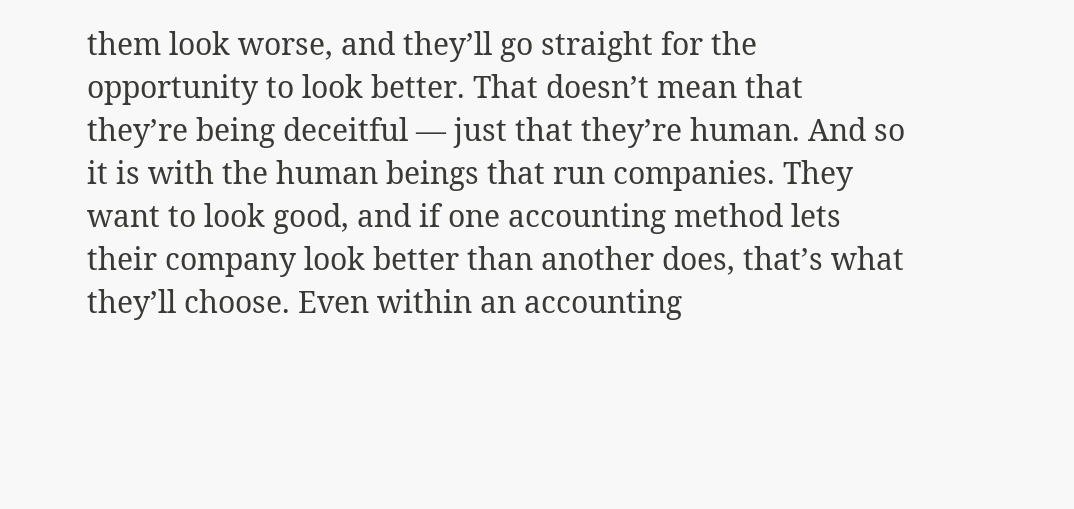them look worse, and they’ll go straight for the opportunity to look better. That doesn’t mean that they’re being deceitful — just that they’re human. And so it is with the human beings that run companies. They want to look good, and if one accounting method lets their company look better than another does, that’s what they’ll choose. Even within an accounting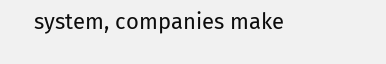system, companies make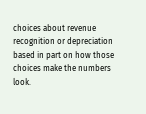choices about revenue recognition or depreciation based in part on how those choices make the numbers look.